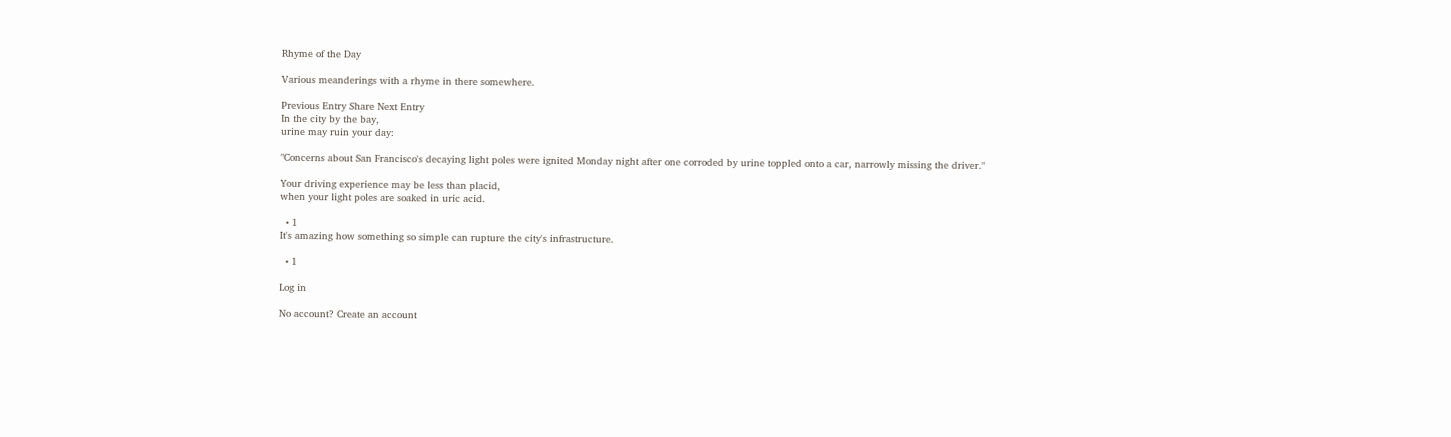Rhyme of the Day

Various meanderings with a rhyme in there somewhere.

Previous Entry Share Next Entry
In the city by the bay,
urine may ruin your day:

"Concerns about San Francisco's decaying light poles were ignited Monday night after one corroded by urine toppled onto a car, narrowly missing the driver."

Your driving experience may be less than placid,
when your light poles are soaked in uric acid.

  • 1
It's amazing how something so simple can rupture the city's infrastructure.

  • 1

Log in

No account? Create an account